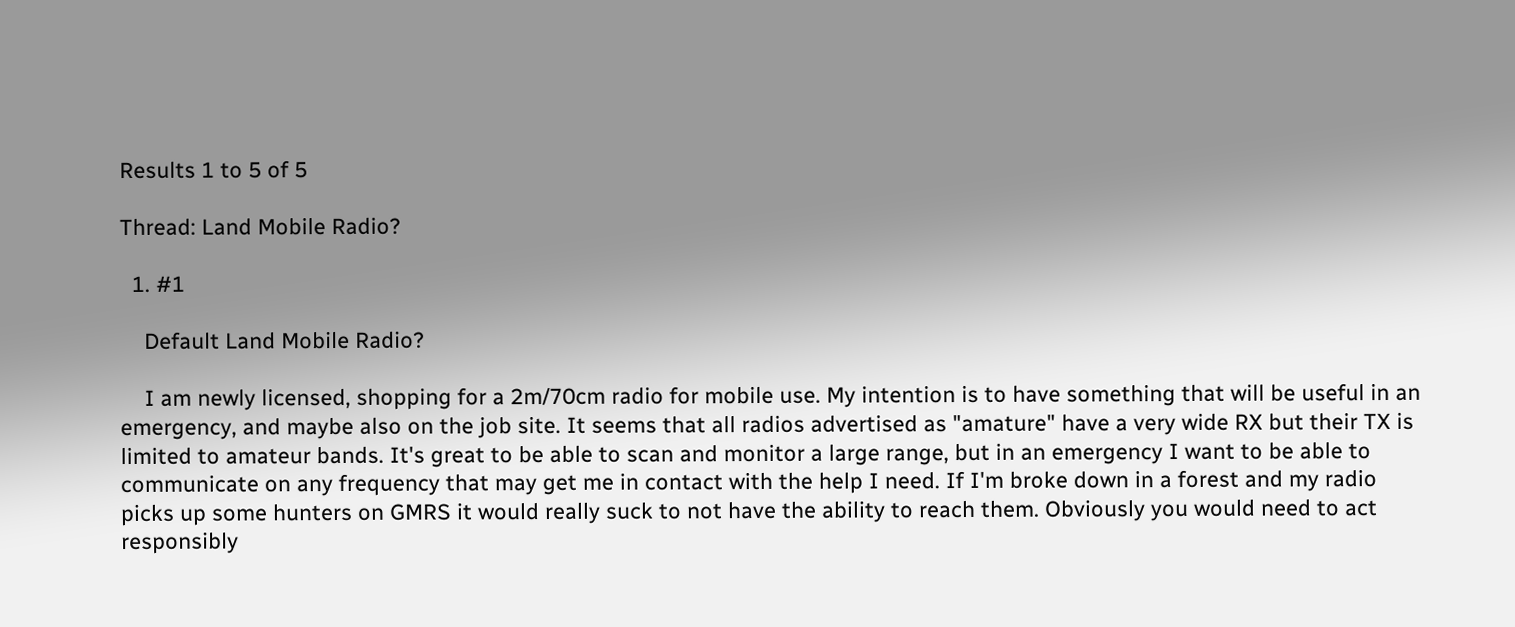Results 1 to 5 of 5

Thread: Land Mobile Radio?

  1. #1

    Default Land Mobile Radio?

    I am newly licensed, shopping for a 2m/70cm radio for mobile use. My intention is to have something that will be useful in an emergency, and maybe also on the job site. It seems that all radios advertised as "amature" have a very wide RX but their TX is limited to amateur bands. It's great to be able to scan and monitor a large range, but in an emergency I want to be able to communicate on any frequency that may get me in contact with the help I need. If I'm broke down in a forest and my radio picks up some hunters on GMRS it would really suck to not have the ability to reach them. Obviously you would need to act responsibly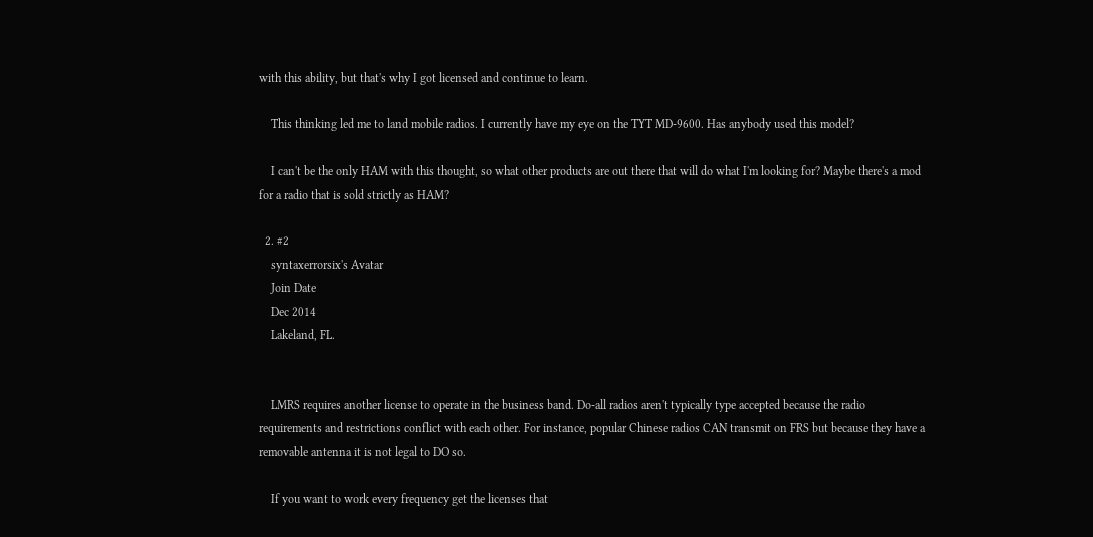with this ability, but that's why I got licensed and continue to learn.

    This thinking led me to land mobile radios. I currently have my eye on the TYT MD-9600. Has anybody used this model?

    I can't be the only HAM with this thought, so what other products are out there that will do what I'm looking for? Maybe there's a mod for a radio that is sold strictly as HAM?

  2. #2
    syntaxerrorsix's Avatar
    Join Date
    Dec 2014
    Lakeland, FL.


    LMRS requires another license to operate in the business band. Do-all radios aren't typically type accepted because the radio requirements and restrictions conflict with each other. For instance, popular Chinese radios CAN transmit on FRS but because they have a removable antenna it is not legal to DO so.

    If you want to work every frequency get the licenses that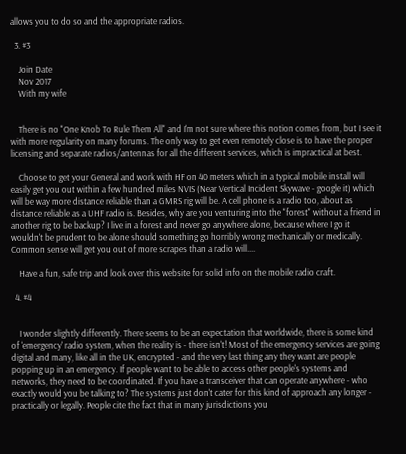allows you to do so and the appropriate radios.

  3. #3

    Join Date
    Nov 2017
    With my wife


    There is no "One Knob To Rule Them All" and I'm not sure where this notion comes from, but I see it with more regularity on many forums. The only way to get even remotely close is to have the proper licensing and separate radios/antennas for all the different services, which is impractical at best.

    Choose to get your General and work with HF on 40 meters which in a typical mobile install will easily get you out within a few hundred miles NVIS (Near Vertical Incident Skywave - google it) which will be way more distance reliable than a GMRS rig will be. A cell phone is a radio too, about as distance reliable as a UHF radio is. Besides, why are you venturing into the "forest" without a friend in another rig to be backup? I live in a forest and never go anywhere alone, because where I go it wouldn't be prudent to be alone should something go horribly wrong mechanically or medically. Common sense will get you out of more scrapes than a radio will....

    Have a fun, safe trip and look over this website for solid info on the mobile radio craft.

  4. #4


    I wonder slightly differently. There seems to be an expectation that worldwide, there is some kind of 'emergency' radio system, when the reality is - there isn't! Most of the emergency services are going digital and many, like all in the UK, encrypted - and the very last thing any they want are people popping up in an emergency. If people want to be able to access other people's systems and networks, they need to be coordinated. If you have a transceiver that can operate anywhere - who exactly would you be talking to? The systems just don't cater for this kind of approach any longer - practically or legally. People cite the fact that in many jurisdictions you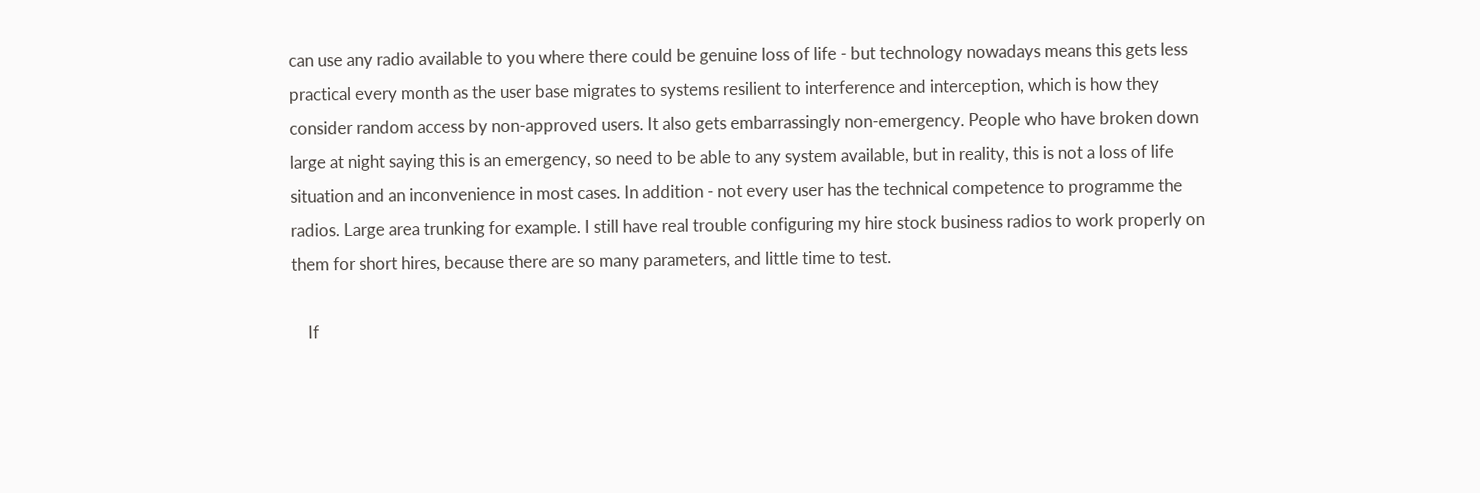can use any radio available to you where there could be genuine loss of life - but technology nowadays means this gets less practical every month as the user base migrates to systems resilient to interference and interception, which is how they consider random access by non-approved users. It also gets embarrassingly non-emergency. People who have broken down large at night saying this is an emergency, so need to be able to any system available, but in reality, this is not a loss of life situation and an inconvenience in most cases. In addition - not every user has the technical competence to programme the radios. Large area trunking for example. I still have real trouble configuring my hire stock business radios to work properly on them for short hires, because there are so many parameters, and little time to test.

    If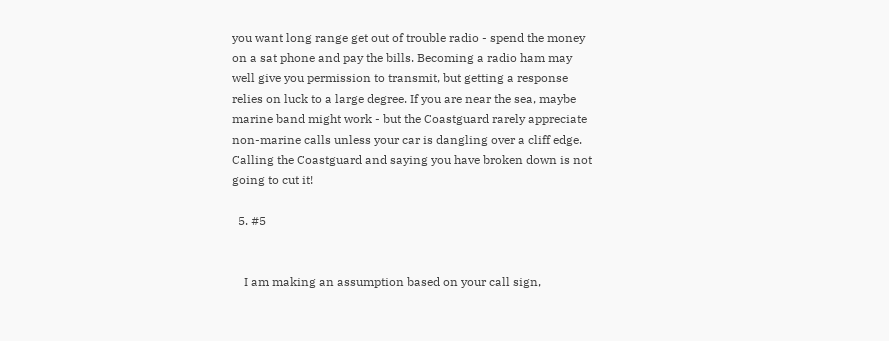you want long range get out of trouble radio - spend the money on a sat phone and pay the bills. Becoming a radio ham may well give you permission to transmit, but getting a response relies on luck to a large degree. If you are near the sea, maybe marine band might work - but the Coastguard rarely appreciate non-marine calls unless your car is dangling over a cliff edge. Calling the Coastguard and saying you have broken down is not going to cut it!

  5. #5


    I am making an assumption based on your call sign,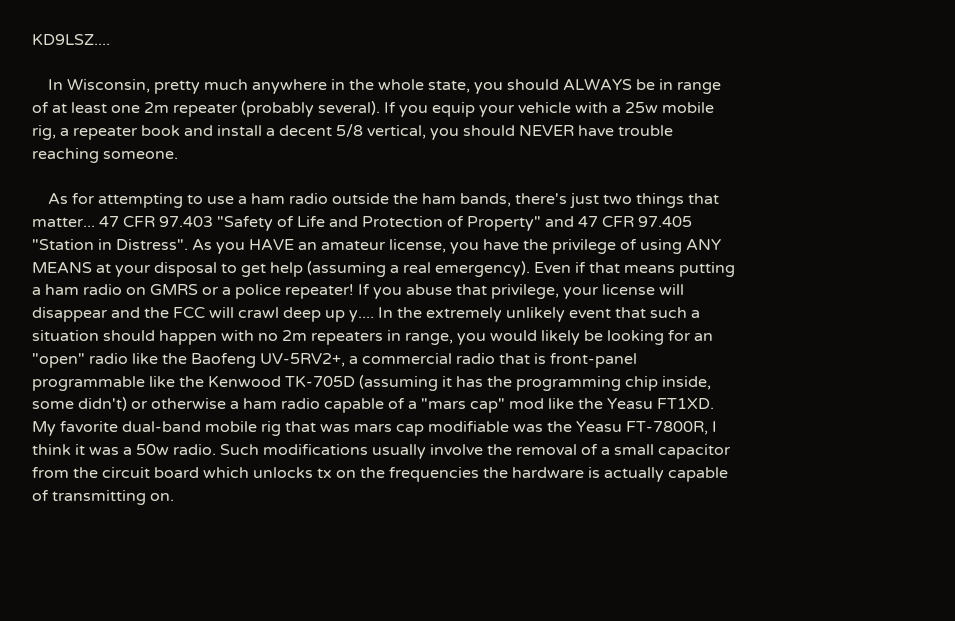KD9LSZ....

    In Wisconsin, pretty much anywhere in the whole state, you should ALWAYS be in range of at least one 2m repeater (probably several). If you equip your vehicle with a 25w mobile rig, a repeater book and install a decent 5/8 vertical, you should NEVER have trouble reaching someone.

    As for attempting to use a ham radio outside the ham bands, there's just two things that matter... 47 CFR 97.403 "Safety of Life and Protection of Property" and 47 CFR 97.405 "Station in Distress". As you HAVE an amateur license, you have the privilege of using ANY MEANS at your disposal to get help (assuming a real emergency). Even if that means putting a ham radio on GMRS or a police repeater! If you abuse that privilege, your license will disappear and the FCC will crawl deep up y.... In the extremely unlikely event that such a situation should happen with no 2m repeaters in range, you would likely be looking for an "open" radio like the Baofeng UV-5RV2+, a commercial radio that is front-panel programmable like the Kenwood TK-705D (assuming it has the programming chip inside, some didn't) or otherwise a ham radio capable of a "mars cap" mod like the Yeasu FT1XD. My favorite dual-band mobile rig that was mars cap modifiable was the Yeasu FT-7800R, I think it was a 50w radio. Such modifications usually involve the removal of a small capacitor from the circuit board which unlocks tx on the frequencies the hardware is actually capable of transmitting on.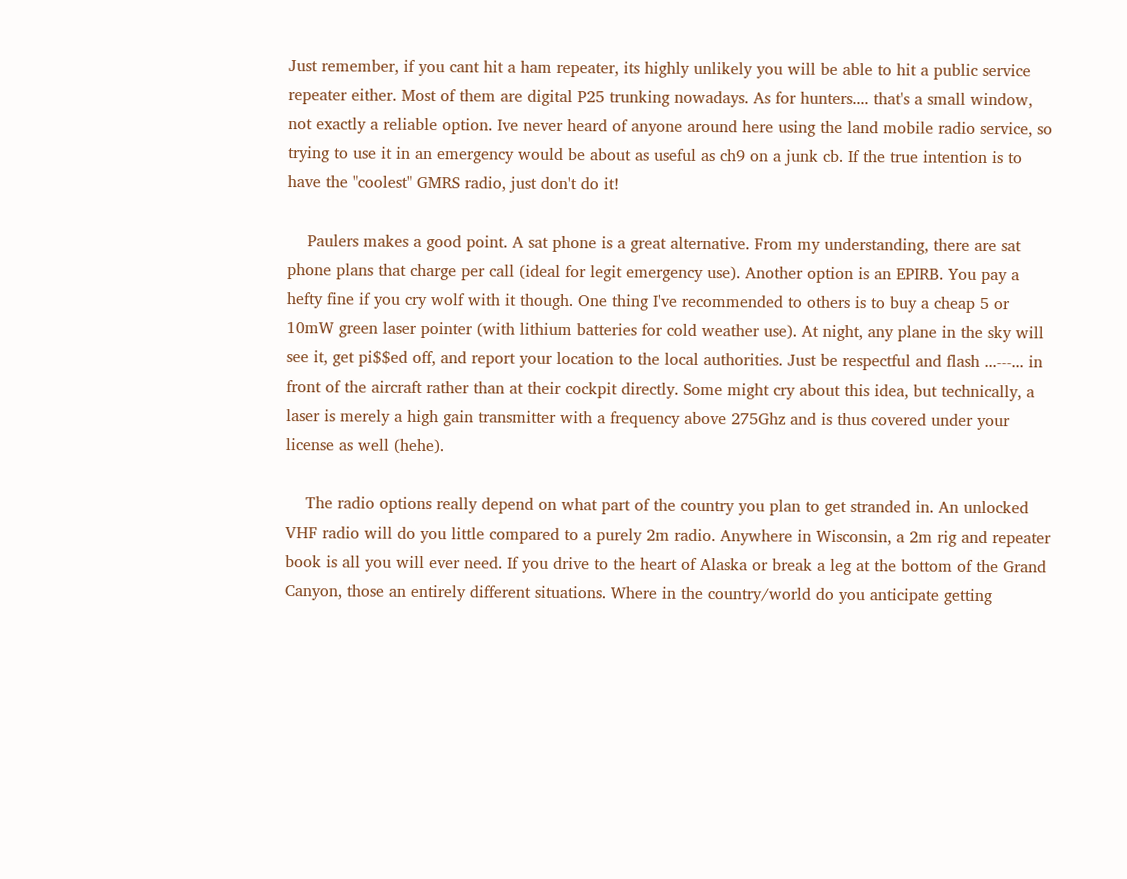Just remember, if you cant hit a ham repeater, its highly unlikely you will be able to hit a public service repeater either. Most of them are digital P25 trunking nowadays. As for hunters.... that's a small window, not exactly a reliable option. Ive never heard of anyone around here using the land mobile radio service, so trying to use it in an emergency would be about as useful as ch9 on a junk cb. If the true intention is to have the "coolest" GMRS radio, just don't do it!

    Paulers makes a good point. A sat phone is a great alternative. From my understanding, there are sat phone plans that charge per call (ideal for legit emergency use). Another option is an EPIRB. You pay a hefty fine if you cry wolf with it though. One thing I've recommended to others is to buy a cheap 5 or 10mW green laser pointer (with lithium batteries for cold weather use). At night, any plane in the sky will see it, get pi$$ed off, and report your location to the local authorities. Just be respectful and flash ...---... in front of the aircraft rather than at their cockpit directly. Some might cry about this idea, but technically, a laser is merely a high gain transmitter with a frequency above 275Ghz and is thus covered under your license as well (hehe).

    The radio options really depend on what part of the country you plan to get stranded in. An unlocked VHF radio will do you little compared to a purely 2m radio. Anywhere in Wisconsin, a 2m rig and repeater book is all you will ever need. If you drive to the heart of Alaska or break a leg at the bottom of the Grand Canyon, those an entirely different situations. Where in the country/world do you anticipate getting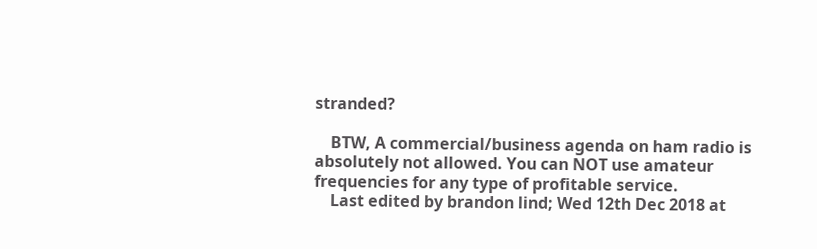stranded?

    BTW, A commercial/business agenda on ham radio is absolutely not allowed. You can NOT use amateur frequencies for any type of profitable service.
    Last edited by brandon lind; Wed 12th Dec 2018 at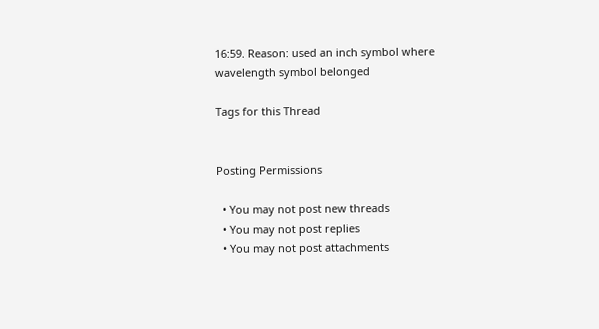16:59. Reason: used an inch symbol where wavelength symbol belonged

Tags for this Thread


Posting Permissions

  • You may not post new threads
  • You may not post replies
  • You may not post attachments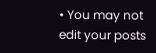• You may not edit your posts